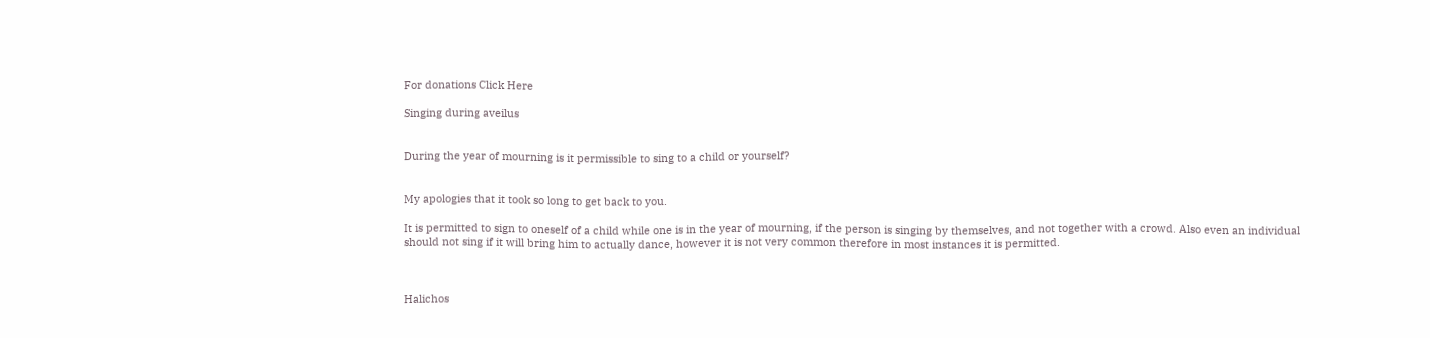For donations Click Here

Singing during aveilus


During the year of mourning is it permissible to sing to a child or yourself?


My apologies that it took so long to get back to you.

It is permitted to sign to oneself of a child while one is in the year of mourning, if the person is singing by themselves, and not together with a crowd. Also even an individual should not sing if it will bring him to actually dance, however it is not very common therefore in most instances it is permitted.



Halichos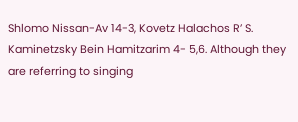Shlomo Nissan-Av 14-3, Kovetz Halachos R’ S. Kaminetzsky Bein Hamitzarim 4- 5,6. Although they are referring to singing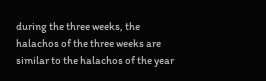during the three weeks, the halachos of the three weeks are similar to the halachos of the year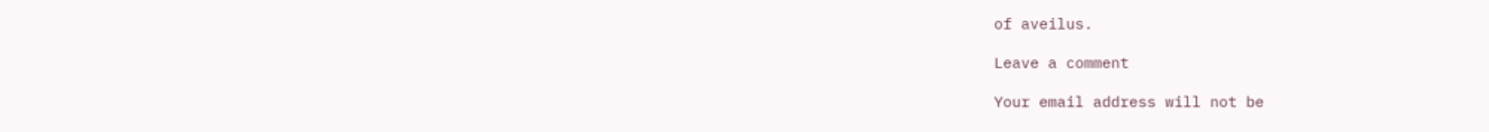of aveilus.

Leave a comment

Your email address will not be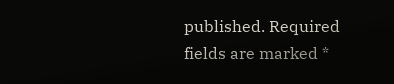published. Required fields are marked *